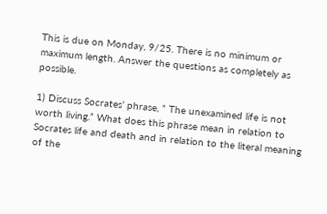This is due on Monday, 9/25. There is no minimum or maximum length. Answer the questions as completely as possible.

1) Discuss Socrates’ phrase, ” The unexamined life is not worth living.” What does this phrase mean in relation to Socrates life and death and in relation to the literal meaning of the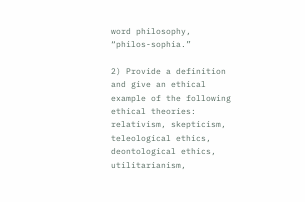word philosophy, “philos-sophia.”

2) Provide a definition and give an ethical example of the following ethical theories: relativism, skepticism, teleological ethics, deontological ethics, utilitarianism,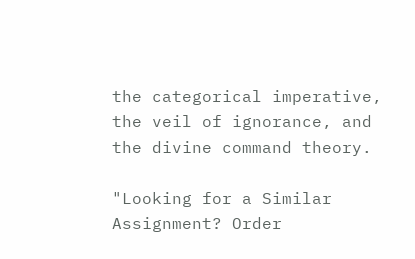the categorical imperative, the veil of ignorance, and the divine command theory.

"Looking for a Similar Assignment? Order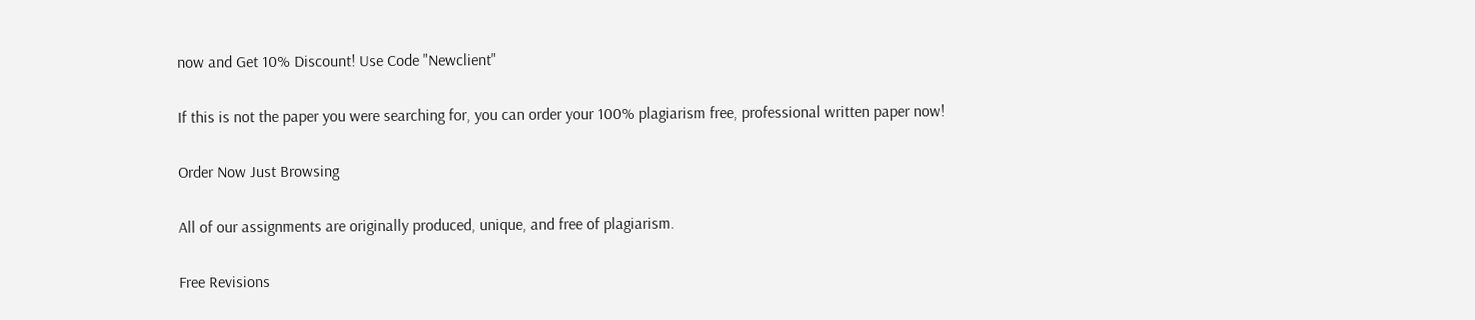now and Get 10% Discount! Use Code "Newclient"

If this is not the paper you were searching for, you can order your 100% plagiarism free, professional written paper now!

Order Now Just Browsing

All of our assignments are originally produced, unique, and free of plagiarism.

Free Revisions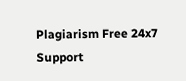Plagiarism Free 24x7 Support